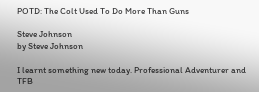POTD: The Colt Used To Do More Than Guns

Steve Johnson
by Steve Johnson

I learnt something new today. Professional Adventurer and TFB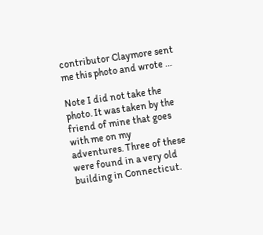contributor Claymore sent me this photo and wrote …

Note I did not take the photo. It was taken by the friend of mine that goes with me on my adventures. Three of these were found in a very old building in Connecticut.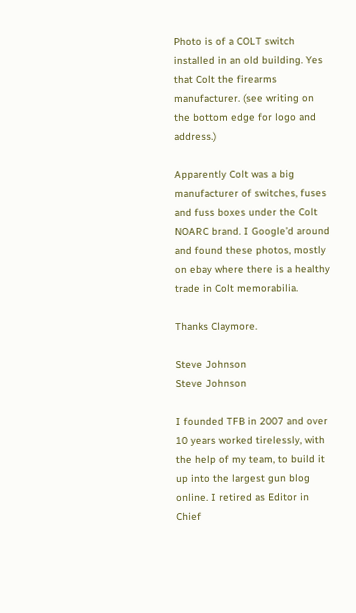Photo is of a COLT switch installed in an old building. Yes that Colt the firearms manufacturer. (see writing on the bottom edge for logo and address.)

Apparently Colt was a big manufacturer of switches, fuses and fuss boxes under the Colt NOARC brand. I Google’d around and found these photos, mostly on ebay where there is a healthy trade in Colt memorabilia.

Thanks Claymore.

Steve Johnson
Steve Johnson

I founded TFB in 2007 and over 10 years worked tirelessly, with the help of my team, to build it up into the largest gun blog online. I retired as Editor in Chief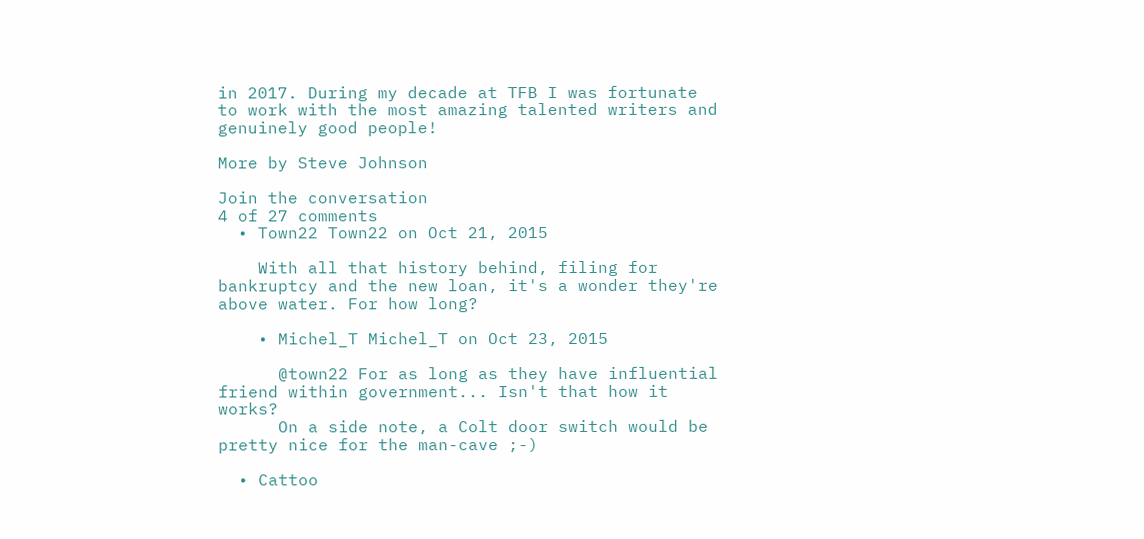in 2017. During my decade at TFB I was fortunate to work with the most amazing talented writers and genuinely good people!

More by Steve Johnson

Join the conversation
4 of 27 comments
  • Town22 Town22 on Oct 21, 2015

    With all that history behind, filing for bankruptcy and the new loan, it's a wonder they're above water. For how long?

    • Michel_T Michel_T on Oct 23, 2015

      @town22 For as long as they have influential friend within government... Isn't that how it works?
      On a side note, a Colt door switch would be pretty nice for the man-cave ;-)

  • Cattoo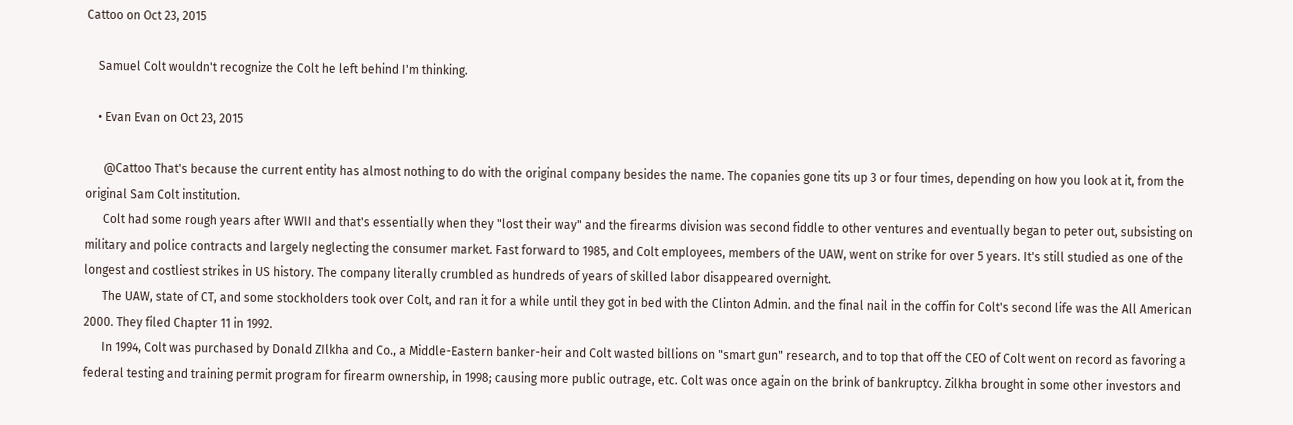Cattoo on Oct 23, 2015

    Samuel Colt wouldn't recognize the Colt he left behind I'm thinking.

    • Evan Evan on Oct 23, 2015

      @Cattoo That's because the current entity has almost nothing to do with the original company besides the name. The copanies gone tits up 3 or four times, depending on how you look at it, from the original Sam Colt institution.
      Colt had some rough years after WWII and that's essentially when they "lost their way" and the firearms division was second fiddle to other ventures and eventually began to peter out, subsisting on military and police contracts and largely neglecting the consumer market. Fast forward to 1985, and Colt employees, members of the UAW, went on strike for over 5 years. It's still studied as one of the longest and costliest strikes in US history. The company literally crumbled as hundreds of years of skilled labor disappeared overnight.
      The UAW, state of CT, and some stockholders took over Colt, and ran it for a while until they got in bed with the Clinton Admin. and the final nail in the coffin for Colt's second life was the All American 2000. They filed Chapter 11 in 1992.
      In 1994, Colt was purchased by Donald ZIlkha and Co., a Middle-Eastern banker-heir and Colt wasted billions on "smart gun" research, and to top that off the CEO of Colt went on record as favoring a federal testing and training permit program for firearm ownership, in 1998; causing more public outrage, etc. Colt was once again on the brink of bankruptcy. Zilkha brought in some other investors and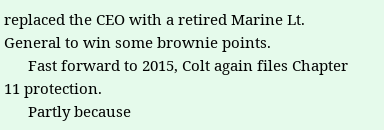replaced the CEO with a retired Marine Lt. General to win some brownie points.
      Fast forward to 2015, Colt again files Chapter 11 protection.
      Partly because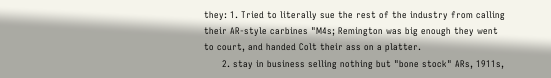they: 1. Tried to literally sue the rest of the industry from calling their AR-style carbines "M4s; Remington was big enough they went to court, and handed Colt their ass on a platter.
      2. stay in business selling nothing but "bone stock" ARs, 1911s,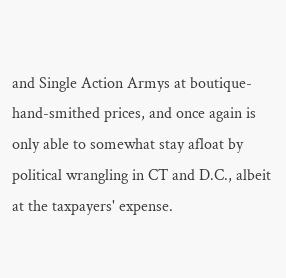and Single Action Armys at boutique-hand-smithed prices, and once again is only able to somewhat stay afloat by political wrangling in CT and D.C., albeit at the taxpayers' expense.